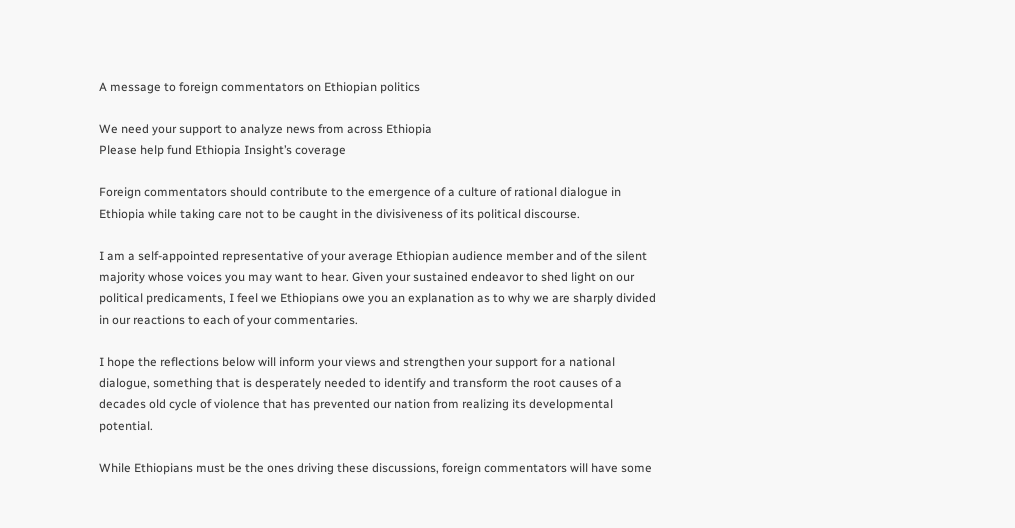A message to foreign commentators on Ethiopian politics

We need your support to analyze news from across Ethiopia
Please help fund Ethiopia Insight’s coverage

Foreign commentators should contribute to the emergence of a culture of rational dialogue in Ethiopia while taking care not to be caught in the divisiveness of its political discourse.

I am a self-appointed representative of your average Ethiopian audience member and of the silent majority whose voices you may want to hear. Given your sustained endeavor to shed light on our political predicaments, I feel we Ethiopians owe you an explanation as to why we are sharply divided in our reactions to each of your commentaries.

I hope the reflections below will inform your views and strengthen your support for a national dialogue, something that is desperately needed to identify and transform the root causes of a decades old cycle of violence that has prevented our nation from realizing its developmental potential.

While Ethiopians must be the ones driving these discussions, foreign commentators will have some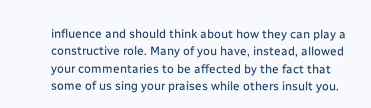influence and should think about how they can play a constructive role. Many of you have, instead, allowed your commentaries to be affected by the fact that some of us sing your praises while others insult you.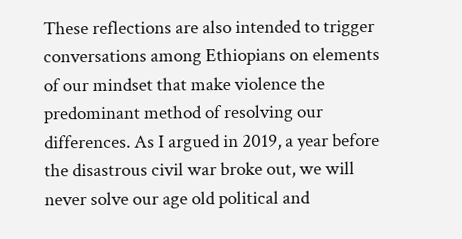These reflections are also intended to trigger conversations among Ethiopians on elements of our mindset that make violence the predominant method of resolving our differences. As I argued in 2019, a year before the disastrous civil war broke out, we will never solve our age old political and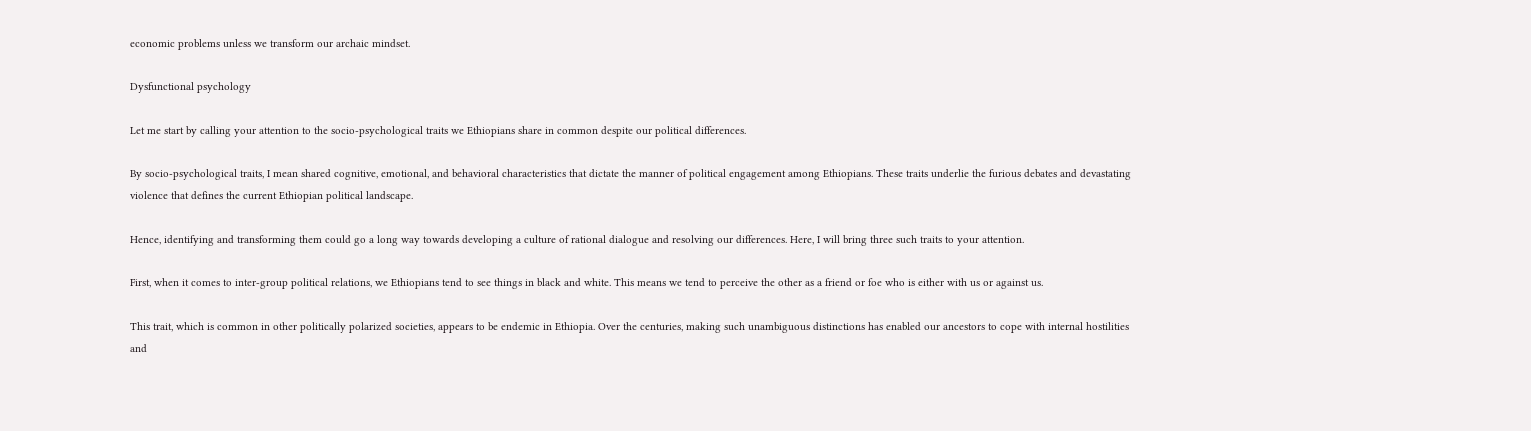economic problems unless we transform our archaic mindset.

Dysfunctional psychology

Let me start by calling your attention to the socio-psychological traits we Ethiopians share in common despite our political differences.

By socio-psychological traits, I mean shared cognitive, emotional, and behavioral characteristics that dictate the manner of political engagement among Ethiopians. These traits underlie the furious debates and devastating violence that defines the current Ethiopian political landscape.

Hence, identifying and transforming them could go a long way towards developing a culture of rational dialogue and resolving our differences. Here, I will bring three such traits to your attention.

First, when it comes to inter-group political relations, we Ethiopians tend to see things in black and white. This means we tend to perceive the other as a friend or foe who is either with us or against us.

This trait, which is common in other politically polarized societies, appears to be endemic in Ethiopia. Over the centuries, making such unambiguous distinctions has enabled our ancestors to cope with internal hostilities and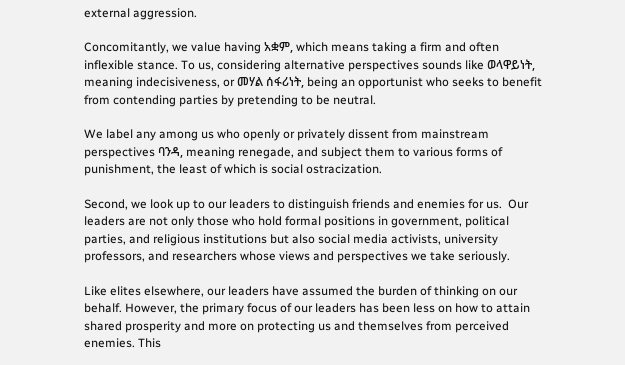external aggression.

Concomitantly, we value having አቋም, which means taking a firm and often inflexible stance. To us, considering alternative perspectives sounds like ወላዋይነት, meaning indecisiveness, or መሃል ሰፋሪነት, being an opportunist who seeks to benefit from contending parties by pretending to be neutral.

We label any among us who openly or privately dissent from mainstream perspectives ባንዳ, meaning renegade, and subject them to various forms of punishment, the least of which is social ostracization.

Second, we look up to our leaders to distinguish friends and enemies for us.  Our leaders are not only those who hold formal positions in government, political parties, and religious institutions but also social media activists, university professors, and researchers whose views and perspectives we take seriously.

Like elites elsewhere, our leaders have assumed the burden of thinking on our behalf. However, the primary focus of our leaders has been less on how to attain shared prosperity and more on protecting us and themselves from perceived enemies. This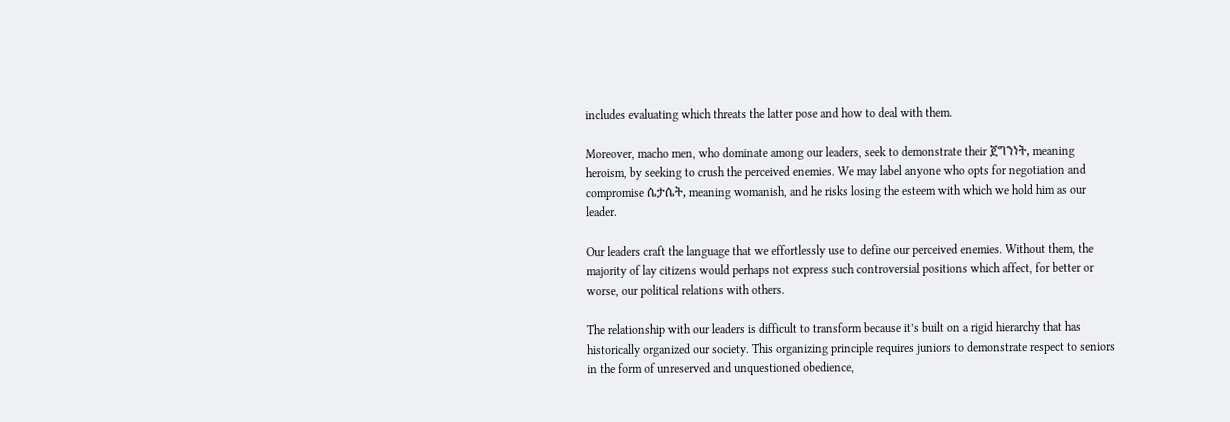includes evaluating which threats the latter pose and how to deal with them.

Moreover, macho men, who dominate among our leaders, seek to demonstrate their ጀግንነት, meaning heroism, by seeking to crush the perceived enemies. We may label anyone who opts for negotiation and compromise ሴታሴት, meaning womanish, and he risks losing the esteem with which we hold him as our leader.

Our leaders craft the language that we effortlessly use to define our perceived enemies. Without them, the majority of lay citizens would perhaps not express such controversial positions which affect, for better or worse, our political relations with others.

The relationship with our leaders is difficult to transform because it’s built on a rigid hierarchy that has historically organized our society. This organizing principle requires juniors to demonstrate respect to seniors in the form of unreserved and unquestioned obedience,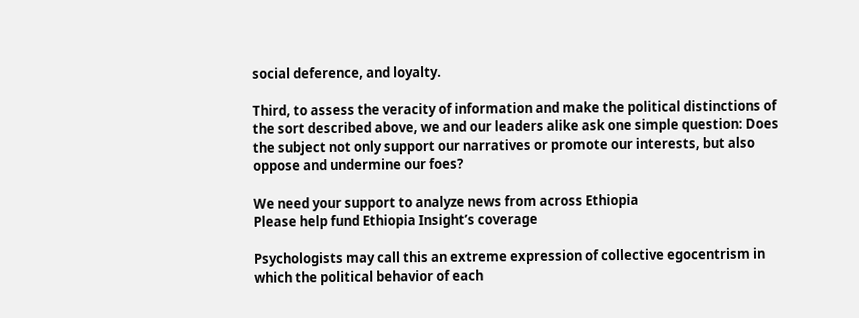social deference, and loyalty.

Third, to assess the veracity of information and make the political distinctions of the sort described above, we and our leaders alike ask one simple question: Does the subject not only support our narratives or promote our interests, but also oppose and undermine our foes?

We need your support to analyze news from across Ethiopia
Please help fund Ethiopia Insight’s coverage

Psychologists may call this an extreme expression of collective egocentrism in which the political behavior of each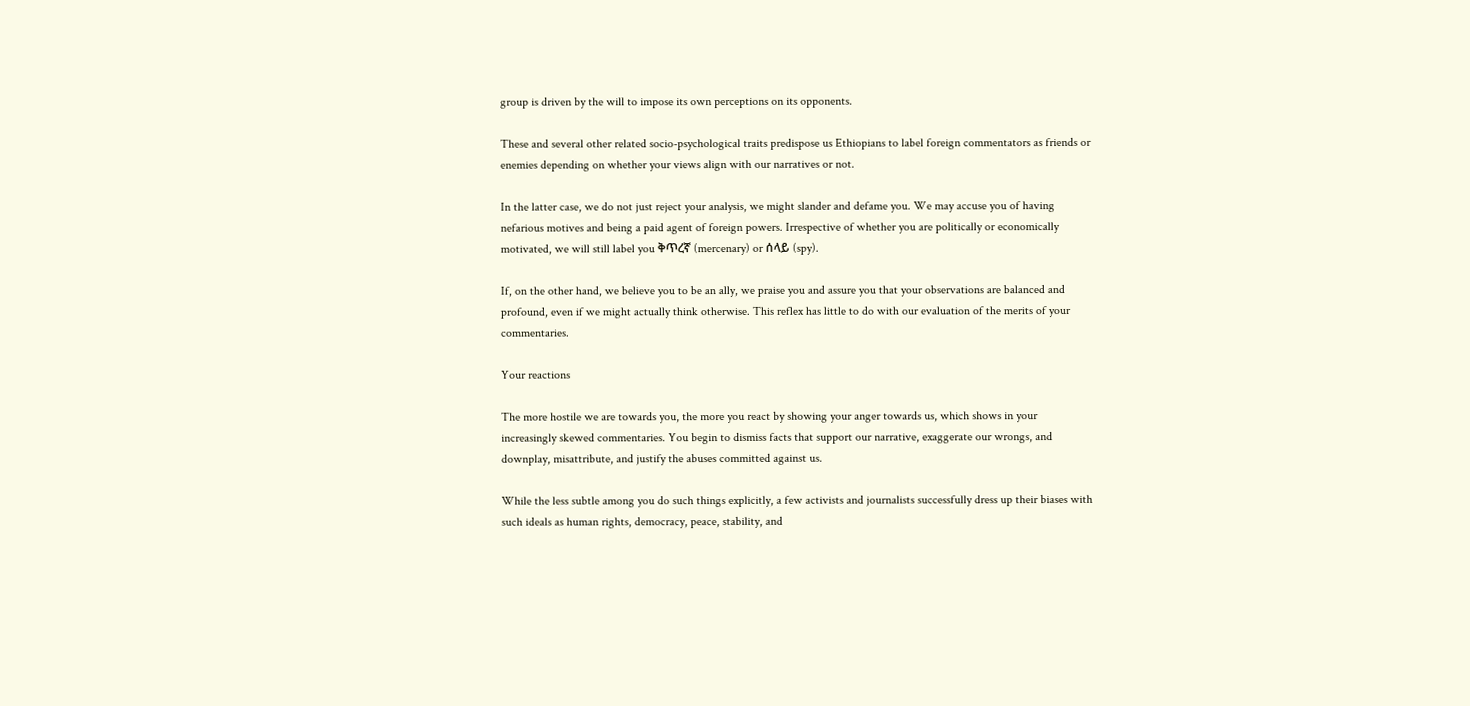group is driven by the will to impose its own perceptions on its opponents.

These and several other related socio-psychological traits predispose us Ethiopians to label foreign commentators as friends or enemies depending on whether your views align with our narratives or not.

In the latter case, we do not just reject your analysis, we might slander and defame you. We may accuse you of having nefarious motives and being a paid agent of foreign powers. Irrespective of whether you are politically or economically motivated, we will still label you ቅጥረኛ (mercenary) or ሰላይ (spy).

If, on the other hand, we believe you to be an ally, we praise you and assure you that your observations are balanced and profound, even if we might actually think otherwise. This reflex has little to do with our evaluation of the merits of your commentaries.

Your reactions

The more hostile we are towards you, the more you react by showing your anger towards us, which shows in your increasingly skewed commentaries. You begin to dismiss facts that support our narrative, exaggerate our wrongs, and downplay, misattribute, and justify the abuses committed against us.

While the less subtle among you do such things explicitly, a few activists and journalists successfully dress up their biases with such ideals as human rights, democracy, peace, stability, and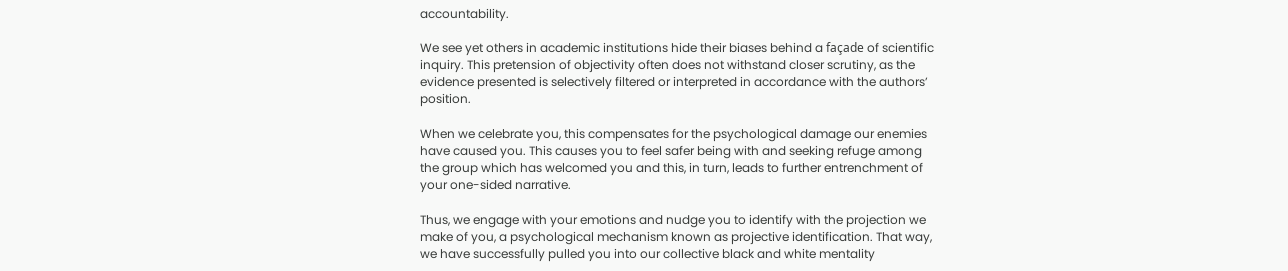accountability.

We see yet others in academic institutions hide their biases behind a façade of scientific inquiry. This pretension of objectivity often does not withstand closer scrutiny, as the evidence presented is selectively filtered or interpreted in accordance with the authors’ position.

When we celebrate you, this compensates for the psychological damage our enemies have caused you. This causes you to feel safer being with and seeking refuge among the group which has welcomed you and this, in turn, leads to further entrenchment of your one-sided narrative.

Thus, we engage with your emotions and nudge you to identify with the projection we make of you, a psychological mechanism known as projective identification. That way, we have successfully pulled you into our collective black and white mentality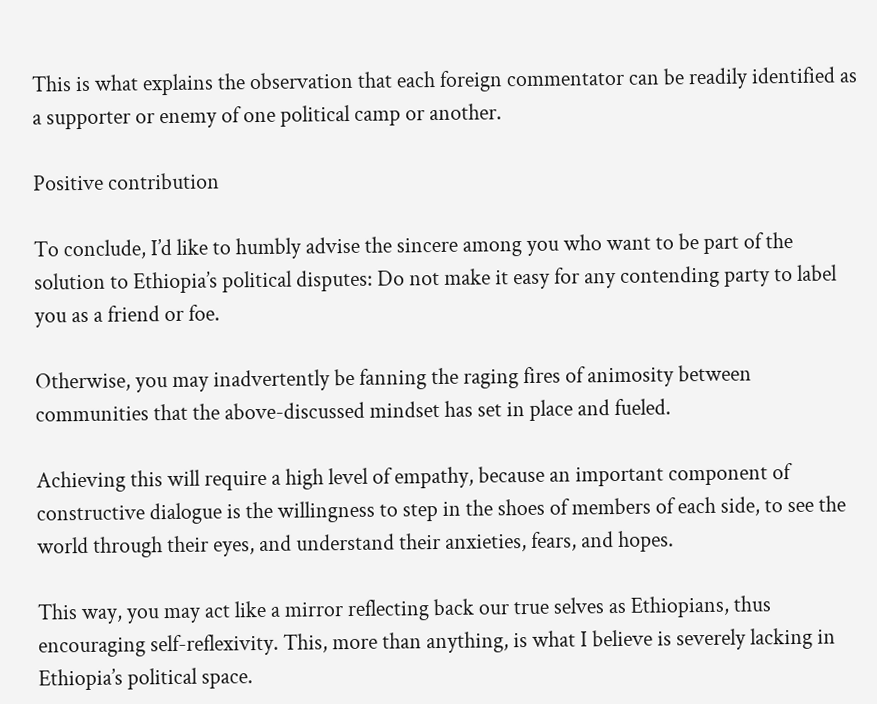This is what explains the observation that each foreign commentator can be readily identified as a supporter or enemy of one political camp or another.

Positive contribution

To conclude, I’d like to humbly advise the sincere among you who want to be part of the solution to Ethiopia’s political disputes: Do not make it easy for any contending party to label you as a friend or foe.

Otherwise, you may inadvertently be fanning the raging fires of animosity between communities that the above-discussed mindset has set in place and fueled.

Achieving this will require a high level of empathy, because an important component of constructive dialogue is the willingness to step in the shoes of members of each side, to see the world through their eyes, and understand their anxieties, fears, and hopes.

This way, you may act like a mirror reflecting back our true selves as Ethiopians, thus encouraging self-reflexivity. This, more than anything, is what I believe is severely lacking in Ethiopia’s political space.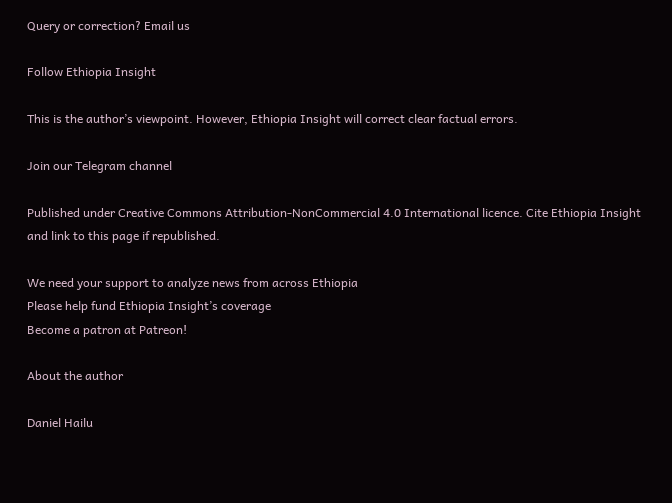Query or correction? Email us

Follow Ethiopia Insight

This is the author’s viewpoint. However, Ethiopia Insight will correct clear factual errors.

Join our Telegram channel

Published under Creative Commons Attribution-NonCommercial 4.0 International licence. Cite Ethiopia Insight and link to this page if republished.

We need your support to analyze news from across Ethiopia
Please help fund Ethiopia Insight’s coverage
Become a patron at Patreon!

About the author

Daniel Hailu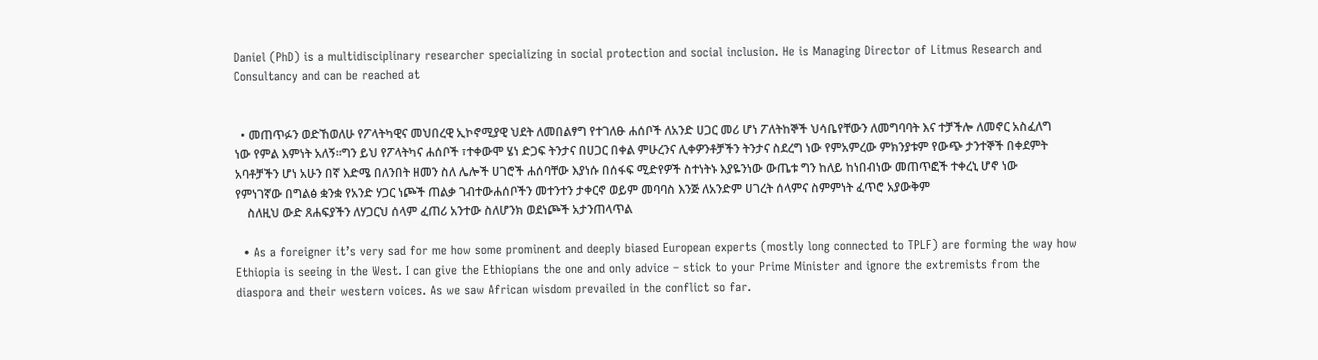Daniel (PhD) is a multidisciplinary researcher specializing in social protection and social inclusion. He is Managing Director of Litmus Research and Consultancy and can be reached at


  • መጠጥፉን ወድኸወለሁ የፖላትካዊና መህበረዊ ኢኮኖሚያዊ ህደት ለመበልፃግ የተገለፁ ሐሰቦች ለአንድ ሀጋር መሪ ሆነ ፖለትከኞች ህሳቤየቸውን ለመግባባት እና ተቻችሎ ለመኖር አስፈለግ ነው የምል እምነት አለኝ።ግን ይህ የፖላትካና ሐሰቦች ፣ተቀውሞ ሄነ ድጋፍ ትንታና በሀጋር በቀል ምሁረንና ሊቀዎንቶቻችን ትንታና ስደረግ ነው የምአምረው ምክንያቱም የውጭ ታንተኞች በቀደምት አባቶቻችን ሆነ አሁን በኛ እድሜ በለንበት ዘመን ስለ ሌሎች ሀገሮች ሐሰባቸው እያነሱ በሰፋፍ ሚድየዎች ስተነትኑ እያዬንነው ውጤቱ ግን ከለይ ከነበብነው መጠጥፎች ተቀረኒ ሆኖ ነው የምነገኛው በግልፅ ቋንቋ የአንድ ሃጋር ነጮች ጠልቃ ገብተውሐሰቦችን መተንተን ታቀርኖ ወይም መባባስ እንጅ ለአንድም ሀገረት ሰላምና ስምምነት ፈጥሮ አያውቅም
    ስለዚህ ውድ ጸሐፍያችን ለሃጋርህ ሰላም ፈጠሪ አንተው ስለሆንክ ወደነጮች አታንጠላጥል

  • As a foreigner it’s very sad for me how some prominent and deeply biased European experts (mostly long connected to TPLF) are forming the way how Ethiopia is seeing in the West. I can give the Ethiopians the one and only advice – stick to your Prime Minister and ignore the extremists from the diaspora and their western voices. As we saw African wisdom prevailed in the conflict so far.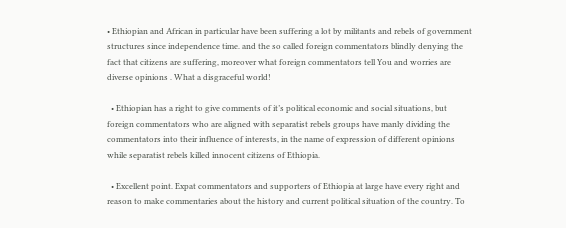• Ethiopian and African in particular have been suffering a lot by militants and rebels of government structures since independence time. and the so called foreign commentators blindly denying the fact that citizens are suffering, moreover what foreign commentators tell You and worries are diverse opinions . What a disgraceful world!

  • Ethiopian has a right to give comments of it’s political economic and social situations, but foreign commentators who are aligned with separatist rebels groups have manly dividing the commentators into their influence of interests, in the name of expression of different opinions while separatist rebels killed innocent citizens of Ethiopia.

  • Excellent point. Expat commentators and supporters of Ethiopia at large have every right and reason to make commentaries about the history and current political situation of the country. To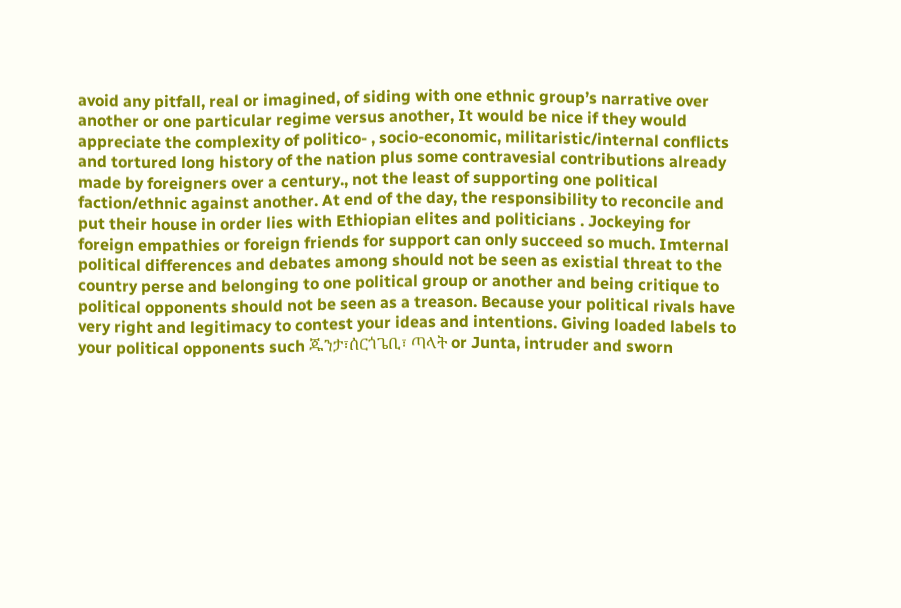avoid any pitfall, real or imagined, of siding with one ethnic group’s narrative over another or one particular regime versus another, It would be nice if they would appreciate the complexity of politico- , socio-economic, militaristic/internal conflicts and tortured long history of the nation plus some contravesial contributions already made by foreigners over a century., not the least of supporting one political faction/ethnic against another. At end of the day, the responsibility to reconcile and put their house in order lies with Ethiopian elites and politicians . Jockeying for foreign empathies or foreign friends for support can only succeed so much. Imternal political differences and debates among should not be seen as existial threat to the country perse and belonging to one political group or another and being critique to political opponents should not be seen as a treason. Because your political rivals have very right and legitimacy to contest your ideas and intentions. Giving loaded labels to your political opponents such ጁንታ፣ሰርጎጌቢ፣ ጣላት or Junta, intruder and sworn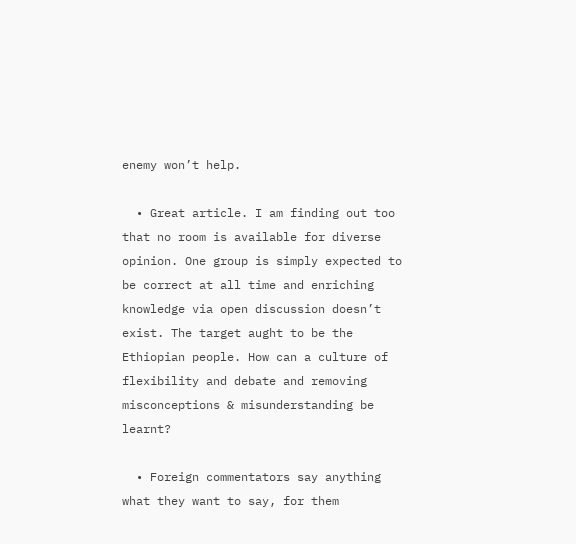enemy won’t help.

  • Great article. I am finding out too that no room is available for diverse opinion. One group is simply expected to be correct at all time and enriching knowledge via open discussion doesn’t exist. The target aught to be the Ethiopian people. How can a culture of flexibility and debate and removing misconceptions & misunderstanding be learnt?

  • Foreign commentators say anything what they want to say, for them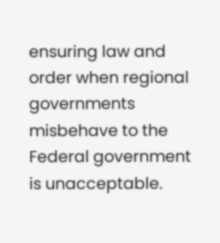ensuring law and order when regional governments misbehave to the Federal government is unacceptable.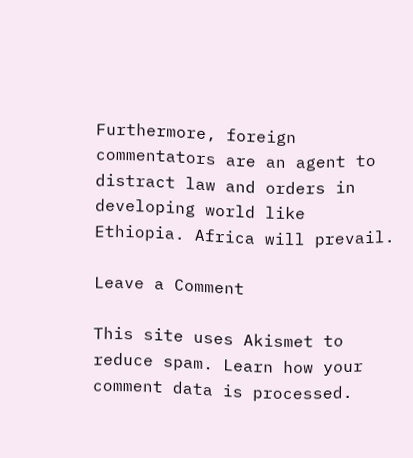Furthermore, foreign commentators are an agent to distract law and orders in developing world like Ethiopia. Africa will prevail.

Leave a Comment

This site uses Akismet to reduce spam. Learn how your comment data is processed.